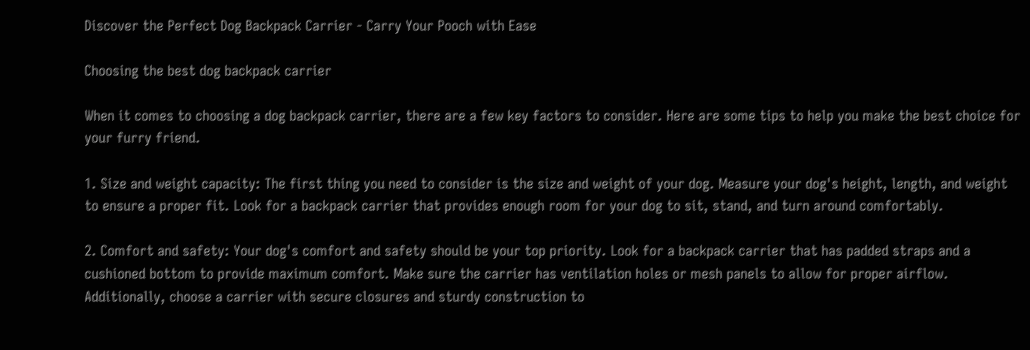Discover the Perfect Dog Backpack Carrier - Carry Your Pooch with Ease

Choosing the best dog backpack carrier

When it comes to choosing a dog backpack carrier, there are a few key factors to consider. Here are some tips to help you make the best choice for your furry friend.

1. Size and weight capacity: The first thing you need to consider is the size and weight of your dog. Measure your dog's height, length, and weight to ensure a proper fit. Look for a backpack carrier that provides enough room for your dog to sit, stand, and turn around comfortably.

2. Comfort and safety: Your dog's comfort and safety should be your top priority. Look for a backpack carrier that has padded straps and a cushioned bottom to provide maximum comfort. Make sure the carrier has ventilation holes or mesh panels to allow for proper airflow. Additionally, choose a carrier with secure closures and sturdy construction to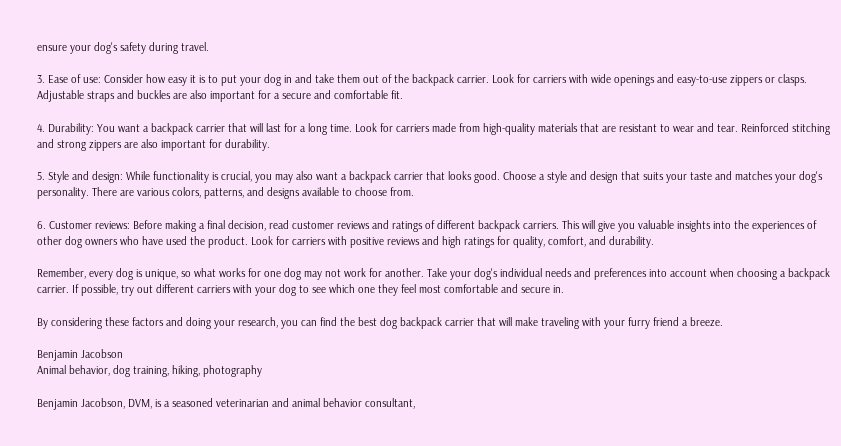ensure your dog's safety during travel.

3. Ease of use: Consider how easy it is to put your dog in and take them out of the backpack carrier. Look for carriers with wide openings and easy-to-use zippers or clasps. Adjustable straps and buckles are also important for a secure and comfortable fit.

4. Durability: You want a backpack carrier that will last for a long time. Look for carriers made from high-quality materials that are resistant to wear and tear. Reinforced stitching and strong zippers are also important for durability.

5. Style and design: While functionality is crucial, you may also want a backpack carrier that looks good. Choose a style and design that suits your taste and matches your dog's personality. There are various colors, patterns, and designs available to choose from.

6. Customer reviews: Before making a final decision, read customer reviews and ratings of different backpack carriers. This will give you valuable insights into the experiences of other dog owners who have used the product. Look for carriers with positive reviews and high ratings for quality, comfort, and durability.

Remember, every dog is unique, so what works for one dog may not work for another. Take your dog's individual needs and preferences into account when choosing a backpack carrier. If possible, try out different carriers with your dog to see which one they feel most comfortable and secure in.

By considering these factors and doing your research, you can find the best dog backpack carrier that will make traveling with your furry friend a breeze.

Benjamin Jacobson
Animal behavior, dog training, hiking, photography

Benjamin Jacobson, DVM, is a seasoned veterinarian and animal behavior consultant,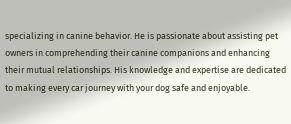specializing in canine behavior. He is passionate about assisting pet owners in comprehending their canine companions and enhancing their mutual relationships. His knowledge and expertise are dedicated to making every car journey with your dog safe and enjoyable.